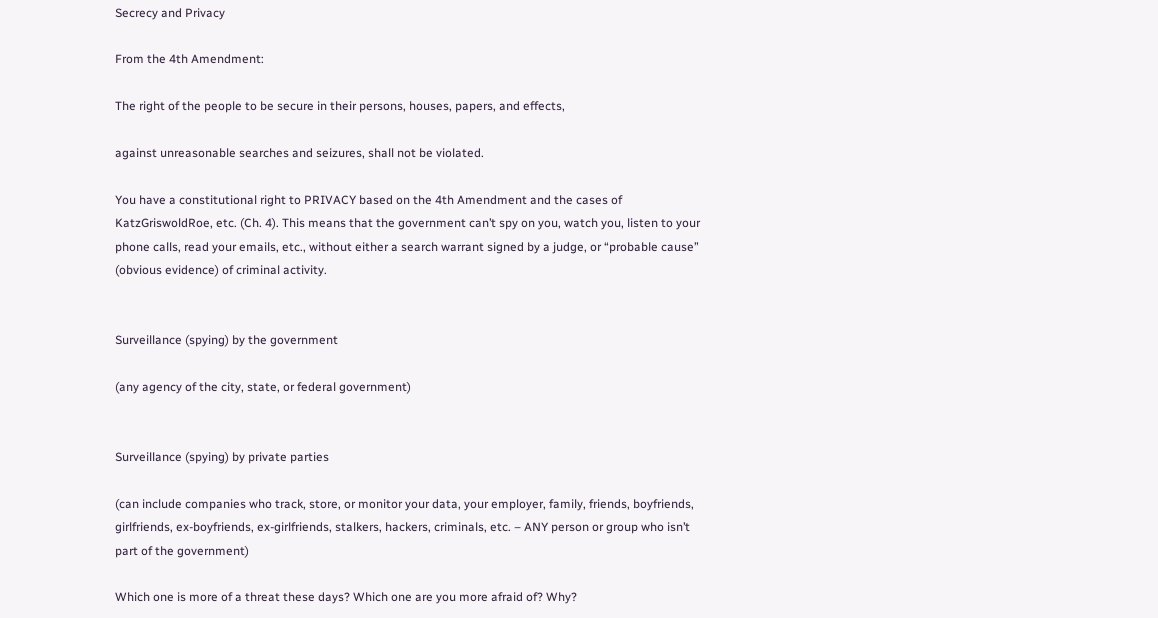Secrecy and Privacy

From the 4th Amendment:

The right of the people to be secure in their persons, houses, papers, and effects,

against unreasonable searches and seizures, shall not be violated.

You have a constitutional right to PRIVACY based on the 4th Amendment and the cases of KatzGriswoldRoe, etc. (Ch. 4). This means that the government can’t spy on you, watch you, listen to your phone calls, read your emails, etc., without either a search warrant signed by a judge, or “probable cause” (obvious evidence) of criminal activity.


Surveillance (spying) by the government

(any agency of the city, state, or federal government)


Surveillance (spying) by private parties

(can include companies who track, store, or monitor your data, your employer, family, friends, boyfriends, girlfriends, ex-boyfriends, ex-girlfriends, stalkers, hackers, criminals, etc. – ANY person or group who isn’t part of the government)

Which one is more of a threat these days? Which one are you more afraid of? Why?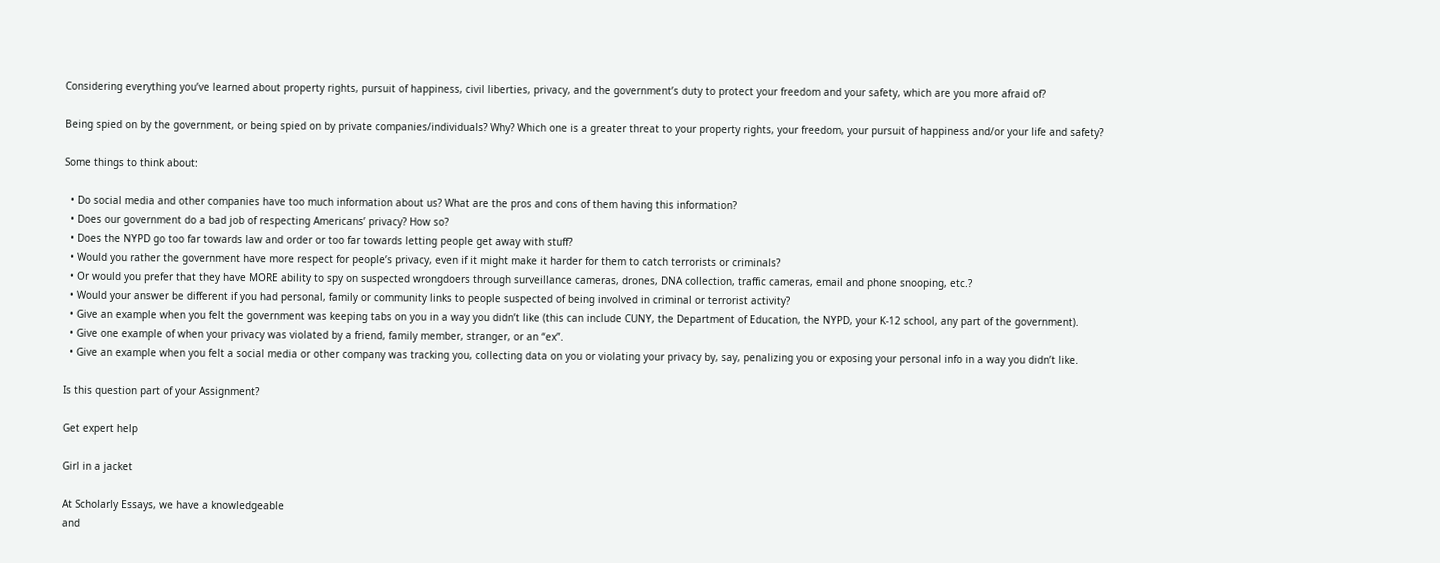Considering everything you’ve learned about property rights, pursuit of happiness, civil liberties, privacy, and the government’s duty to protect your freedom and your safety, which are you more afraid of?

Being spied on by the government, or being spied on by private companies/individuals? Why? Which one is a greater threat to your property rights, your freedom, your pursuit of happiness and/or your life and safety?

Some things to think about:

  • Do social media and other companies have too much information about us? What are the pros and cons of them having this information?
  • Does our government do a bad job of respecting Americans’ privacy? How so?
  • Does the NYPD go too far towards law and order or too far towards letting people get away with stuff?
  • Would you rather the government have more respect for people’s privacy, even if it might make it harder for them to catch terrorists or criminals?
  • Or would you prefer that they have MORE ability to spy on suspected wrongdoers through surveillance cameras, drones, DNA collection, traffic cameras, email and phone snooping, etc.?
  • Would your answer be different if you had personal, family or community links to people suspected of being involved in criminal or terrorist activity?
  • Give an example when you felt the government was keeping tabs on you in a way you didn’t like (this can include CUNY, the Department of Education, the NYPD, your K-12 school, any part of the government).
  • Give one example of when your privacy was violated by a friend, family member, stranger, or an “ex”.
  • Give an example when you felt a social media or other company was tracking you, collecting data on you or violating your privacy by, say, penalizing you or exposing your personal info in a way you didn’t like.

Is this question part of your Assignment?

Get expert help

Girl in a jacket

At Scholarly Essays, we have a knowledgeable
and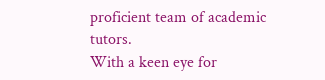proficient team of academic tutors.
With a keen eye for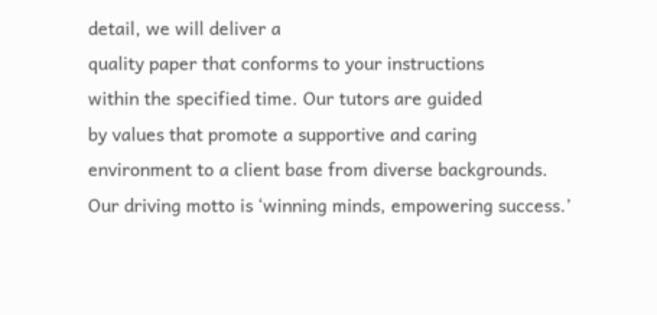detail, we will deliver a
quality paper that conforms to your instructions
within the specified time. Our tutors are guided
by values that promote a supportive and caring
environment to a client base from diverse backgrounds.
Our driving motto is ‘winning minds, empowering success.’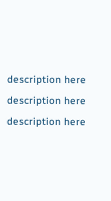description here description here description here